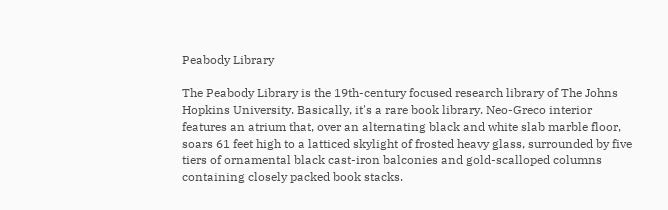Peabody Library

The Peabody Library is the 19th-century focused research library of The Johns Hopkins University. Basically, it's a rare book library. Neo-Greco interior features an atrium that, over an alternating black and white slab marble floor, soars 61 feet high to a latticed skylight of frosted heavy glass, surrounded by five tiers of ornamental black cast-iron balconies and gold-scalloped columns containing closely packed book stacks.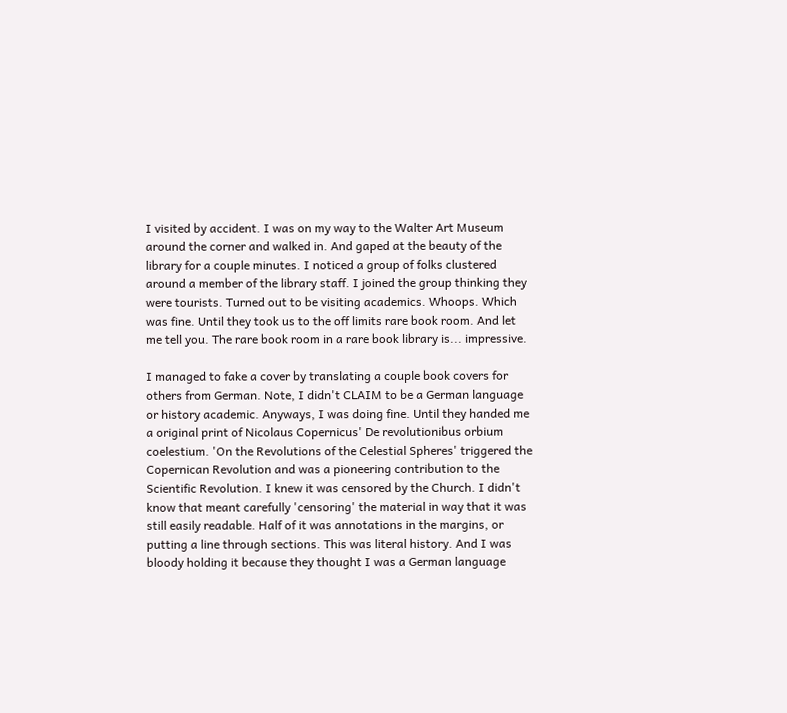I visited by accident. I was on my way to the Walter Art Museum around the corner and walked in. And gaped at the beauty of the library for a couple minutes. I noticed a group of folks clustered around a member of the library staff. I joined the group thinking they were tourists. Turned out to be visiting academics. Whoops. Which was fine. Until they took us to the off limits rare book room. And let me tell you. The rare book room in a rare book library is... impressive.

I managed to fake a cover by translating a couple book covers for others from German. Note, I didn't CLAIM to be a German language or history academic. Anyways, I was doing fine. Until they handed me a original print of Nicolaus Copernicus' De revolutionibus orbium coelestium. 'On the Revolutions of the Celestial Spheres' triggered the Copernican Revolution and was a pioneering contribution to the Scientific Revolution. I knew it was censored by the Church. I didn't know that meant carefully 'censoring' the material in way that it was still easily readable. Half of it was annotations in the margins, or putting a line through sections. This was literal history. And I was bloody holding it because they thought I was a German language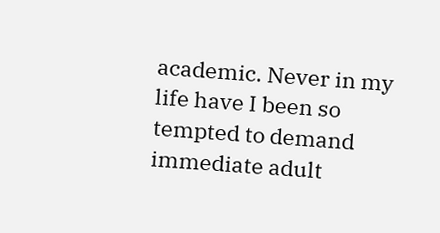academic. Never in my life have I been so tempted to demand immediate adult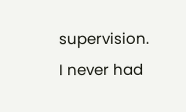supervision. I never had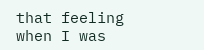that feeling when I was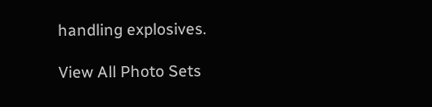handling explosives.

View All Photo Sets